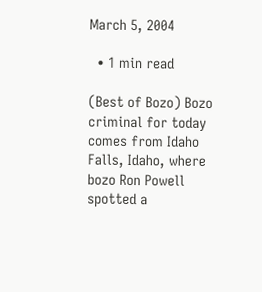March 5, 2004

  • 1 min read

(Best of Bozo) Bozo criminal for today comes from Idaho Falls, Idaho, where bozo Ron Powell spotted a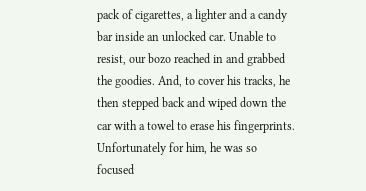pack of cigarettes, a lighter and a candy bar inside an unlocked car. Unable to resist, our bozo reached in and grabbed the goodies. And, to cover his tracks, he then stepped back and wiped down the car with a towel to erase his fingerprints. Unfortunately for him, he was so focused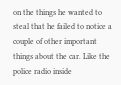on the things he wanted to steal that he failed to notice a couple of other important things about the car. Like the police radio inside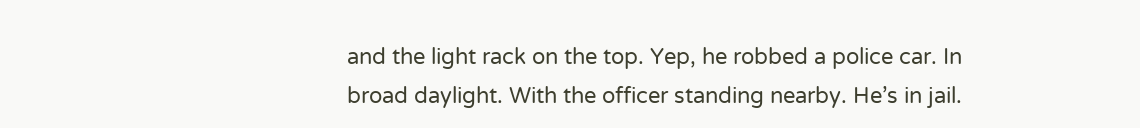and the light rack on the top. Yep, he robbed a police car. In broad daylight. With the officer standing nearby. He’s in jail.